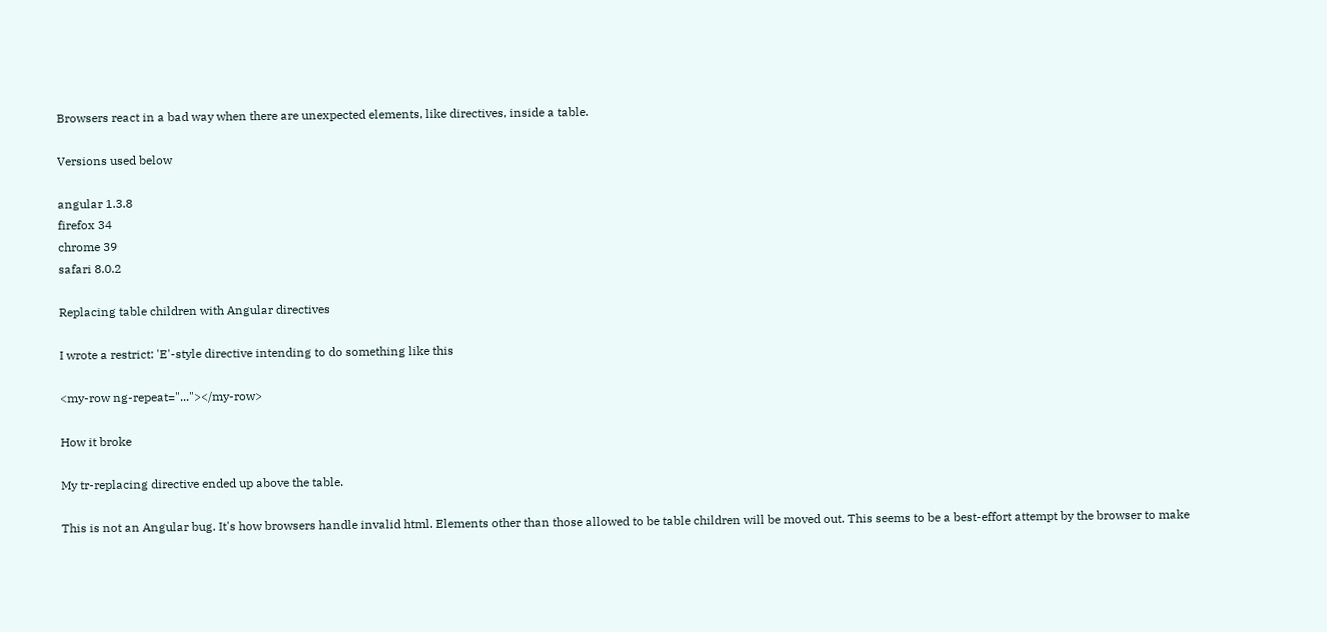Browsers react in a bad way when there are unexpected elements, like directives, inside a table.

Versions used below

angular 1.3.8
firefox 34
chrome 39
safari 8.0.2

Replacing table children with Angular directives

I wrote a restrict: 'E'-style directive intending to do something like this

<my-row ng-repeat="..."></my-row>

How it broke

My tr-replacing directive ended up above the table.

This is not an Angular bug. It's how browsers handle invalid html. Elements other than those allowed to be table children will be moved out. This seems to be a best-effort attempt by the browser to make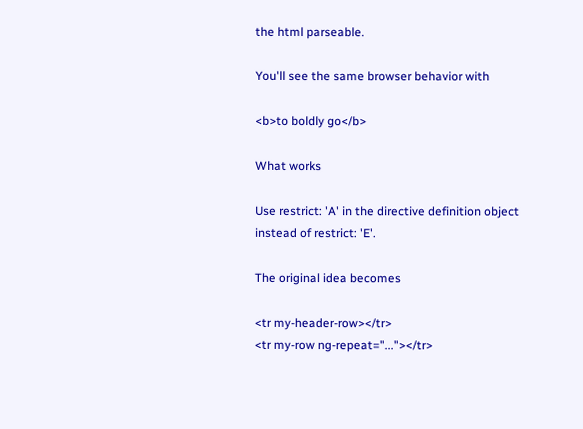the html parseable.

You'll see the same browser behavior with

<b>to boldly go</b>

What works

Use restrict: 'A' in the directive definition object instead of restrict: 'E'.

The original idea becomes

<tr my-header-row></tr>
<tr my-row ng-repeat="..."></tr>